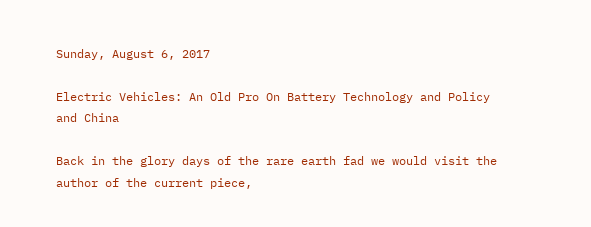Sunday, August 6, 2017

Electric Vehicles: An Old Pro On Battery Technology and Policy and China

Back in the glory days of the rare earth fad we would visit the author of the current piece,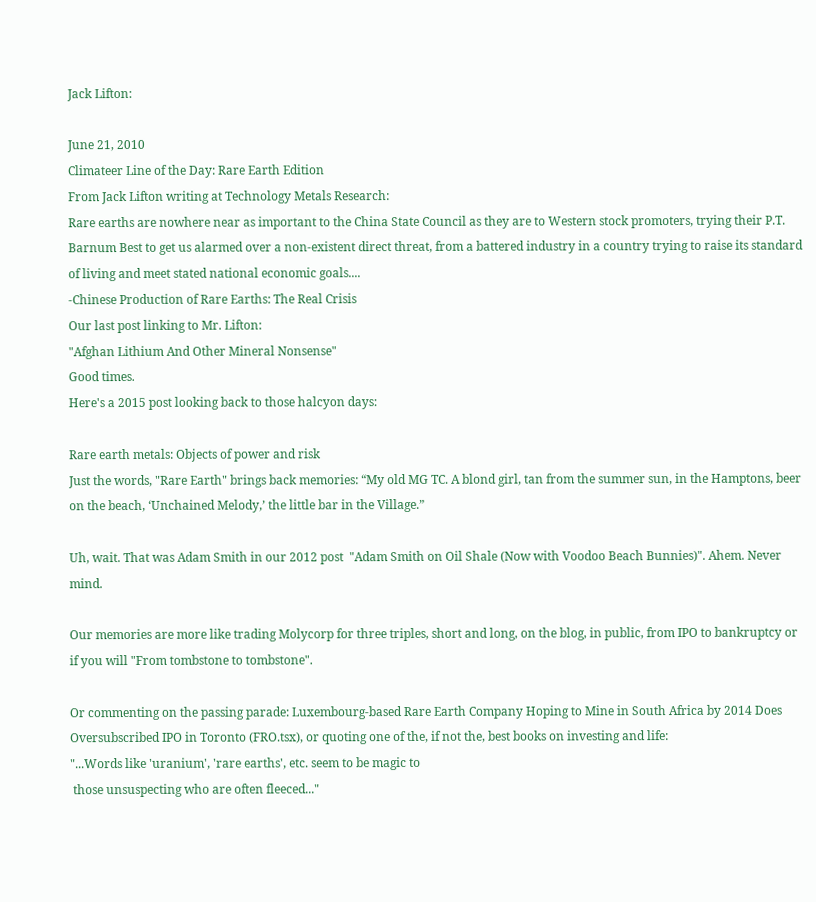Jack Lifton:

June 21, 2010
Climateer Line of the Day: Rare Earth Edition
From Jack Lifton writing at Technology Metals Research:
Rare earths are nowhere near as important to the China State Council as they are to Western stock promoters, trying their P.T. Barnum Best to get us alarmed over a non-existent direct threat, from a battered industry in a country trying to raise its standard of living and meet stated national economic goals....
-Chinese Production of Rare Earths: The Real Crisis
Our last post linking to Mr. Lifton:
"Afghan Lithium And Other Mineral Nonsense"
Good times.
Here's a 2015 post looking back to those halcyon days:

Rare earth metals: Objects of power and risk
Just the words, "Rare Earth" brings back memories: “My old MG TC. A blond girl, tan from the summer sun, in the Hamptons, beer on the beach, ‘Unchained Melody,’ the little bar in the Village.”

Uh, wait. That was Adam Smith in our 2012 post  "Adam Smith on Oil Shale (Now with Voodoo Beach Bunnies)". Ahem. Never mind.

Our memories are more like trading Molycorp for three triples, short and long, on the blog, in public, from IPO to bankruptcy or if you will "From tombstone to tombstone".

Or commenting on the passing parade: Luxembourg-based Rare Earth Company Hoping to Mine in South Africa by 2014 Does Oversubscribed IPO in Toronto (FRO.tsx), or quoting one of the, if not the, best books on investing and life:
"...Words like 'uranium', 'rare earths', etc. seem to be magic to
 those unsuspecting who are often fleeced..."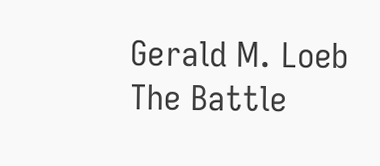Gerald M. Loeb
The Battle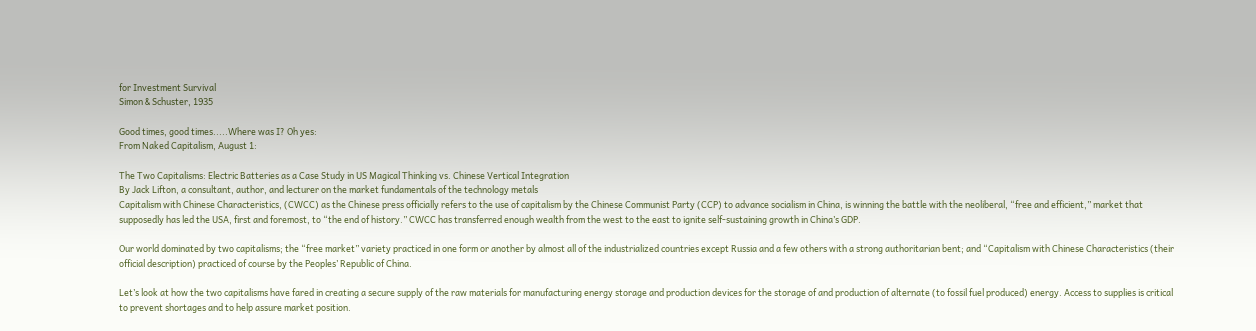for Investment Survival
Simon & Schuster, 1935

Good times, good times.....Where was I? Oh yes:
From Naked Capitalism, August 1:

The Two Capitalisms: Electric Batteries as a Case Study in US Magical Thinking vs. Chinese Vertical Integration
By Jack Lifton, a consultant, author, and lecturer on the market fundamentals of the technology metals
Capitalism with Chinese Characteristics, (CWCC) as the Chinese press officially refers to the use of capitalism by the Chinese Communist Party (CCP) to advance socialism in China, is winning the battle with the neoliberal, “free and efficient,” market that supposedly has led the USA, first and foremost, to “the end of history.” CWCC has transferred enough wealth from the west to the east to ignite self-sustaining growth in China’s GDP.

Our world dominated by two capitalisms; the “free market” variety practiced in one form or another by almost all of the industrialized countries except Russia and a few others with a strong authoritarian bent; and “Capitalism with Chinese Characteristics (their official description) practiced of course by the Peoples’ Republic of China.

Let’s look at how the two capitalisms have fared in creating a secure supply of the raw materials for manufacturing energy storage and production devices for the storage of and production of alternate (to fossil fuel produced) energy. Access to supplies is critical to prevent shortages and to help assure market position.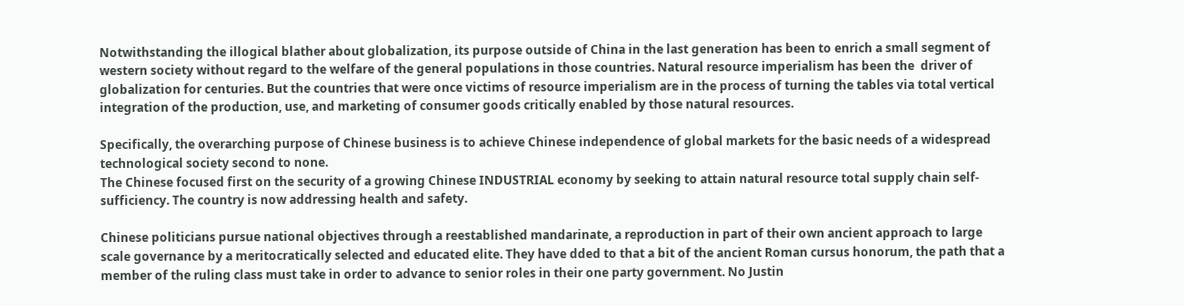Notwithstanding the illogical blather about globalization, its purpose outside of China in the last generation has been to enrich a small segment of western society without regard to the welfare of the general populations in those countries. Natural resource imperialism has been the  driver of globalization for centuries. But the countries that were once victims of resource imperialism are in the process of turning the tables via total vertical integration of the production, use, and marketing of consumer goods critically enabled by those natural resources.

Specifically, the overarching purpose of Chinese business is to achieve Chinese independence of global markets for the basic needs of a widespread technological society second to none.
The Chinese focused first on the security of a growing Chinese INDUSTRIAL economy by seeking to attain natural resource total supply chain self-sufficiency. The country is now addressing health and safety.

Chinese politicians pursue national objectives through a reestablished mandarinate, a reproduction in part of their own ancient approach to large scale governance by a meritocratically selected and educated elite. They have dded to that a bit of the ancient Roman cursus honorum, the path that a member of the ruling class must take in order to advance to senior roles in their one party government. No Justin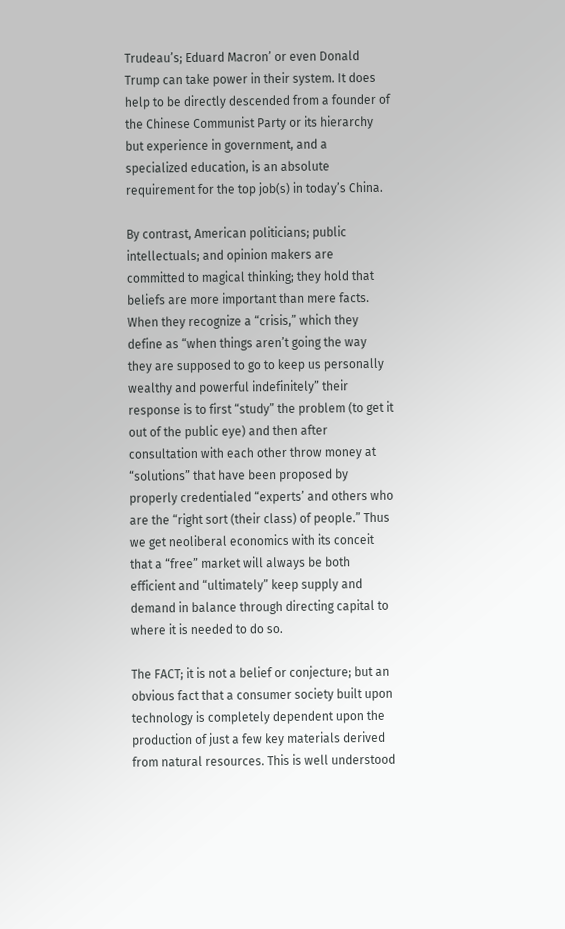Trudeau’s; Eduard Macron’ or even Donald Trump can take power in their system. It does help to be directly descended from a founder of the Chinese Communist Party or its hierarchy but experience in government, and a specialized education, is an absolute requirement for the top job(s) in today’s China.

By contrast, American politicians; public intellectuals; and opinion makers are committed to magical thinking; they hold that beliefs are more important than mere facts. When they recognize a “crisis,” which they define as “when things aren’t going the way they are supposed to go to keep us personally wealthy and powerful indefinitely” their response is to first “study” the problem (to get it out of the public eye) and then after consultation with each other throw money at “solutions” that have been proposed by properly credentialed “experts’ and others who are the “right sort (their class) of people.” Thus we get neoliberal economics with its conceit that a “free” market will always be both efficient and “ultimately” keep supply and demand in balance through directing capital to where it is needed to do so.

The FACT; it is not a belief or conjecture; but an obvious fact that a consumer society built upon technology is completely dependent upon the production of just a few key materials derived from natural resources. This is well understood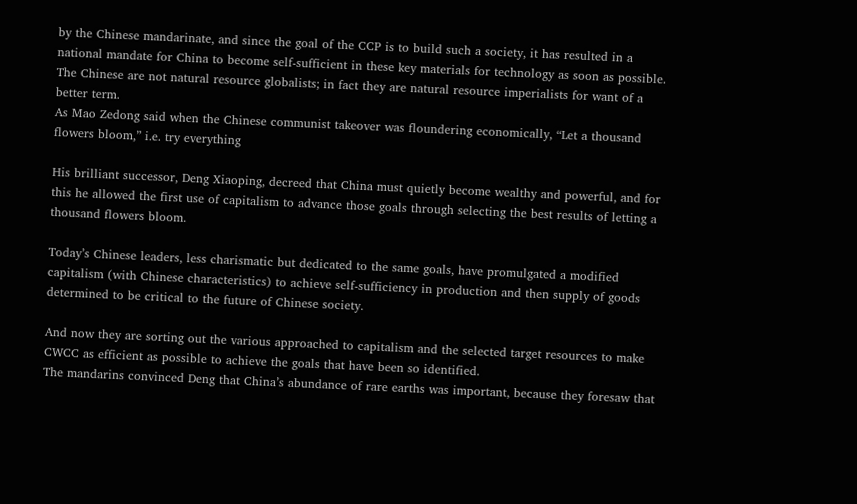by the Chinese mandarinate, and since the goal of the CCP is to build such a society, it has resulted in a national mandate for China to become self-sufficient in these key materials for technology as soon as possible. The Chinese are not natural resource globalists; in fact they are natural resource imperialists for want of a better term.
As Mao Zedong said when the Chinese communist takeover was floundering economically, “Let a thousand flowers bloom,” i.e. try everything

His brilliant successor, Deng Xiaoping, decreed that China must quietly become wealthy and powerful, and for this he allowed the first use of capitalism to advance those goals through selecting the best results of letting a thousand flowers bloom.

Today’s Chinese leaders, less charismatic but dedicated to the same goals, have promulgated a modified capitalism (with Chinese characteristics) to achieve self-sufficiency in production and then supply of goods determined to be critical to the future of Chinese society.

And now they are sorting out the various approached to capitalism and the selected target resources to make CWCC as efficient as possible to achieve the goals that have been so identified.
The mandarins convinced Deng that China’s abundance of rare earths was important, because they foresaw that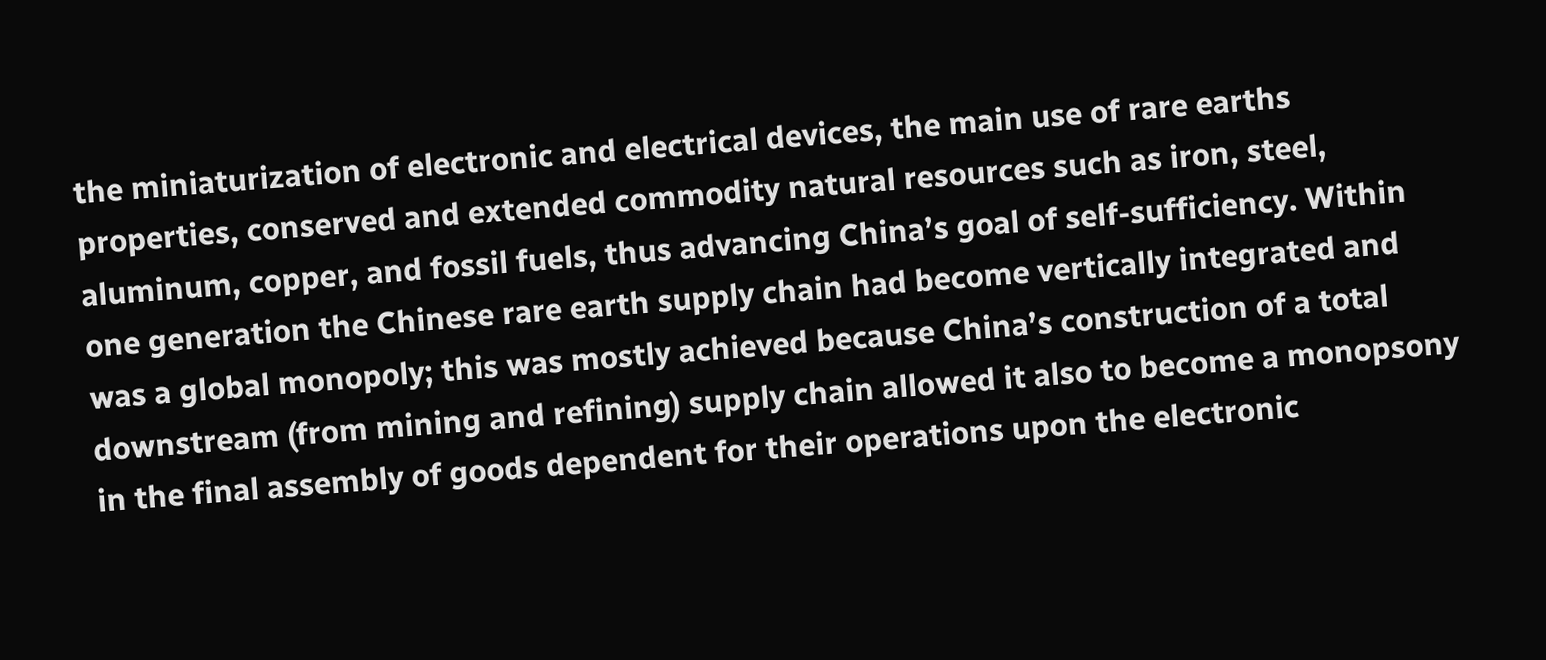the miniaturization of electronic and electrical devices, the main use of rare earths properties, conserved and extended commodity natural resources such as iron, steel, aluminum, copper, and fossil fuels, thus advancing China’s goal of self-sufficiency. Within one generation the Chinese rare earth supply chain had become vertically integrated and was a global monopoly; this was mostly achieved because China’s construction of a total downstream (from mining and refining) supply chain allowed it also to become a monopsony in the final assembly of goods dependent for their operations upon the electronic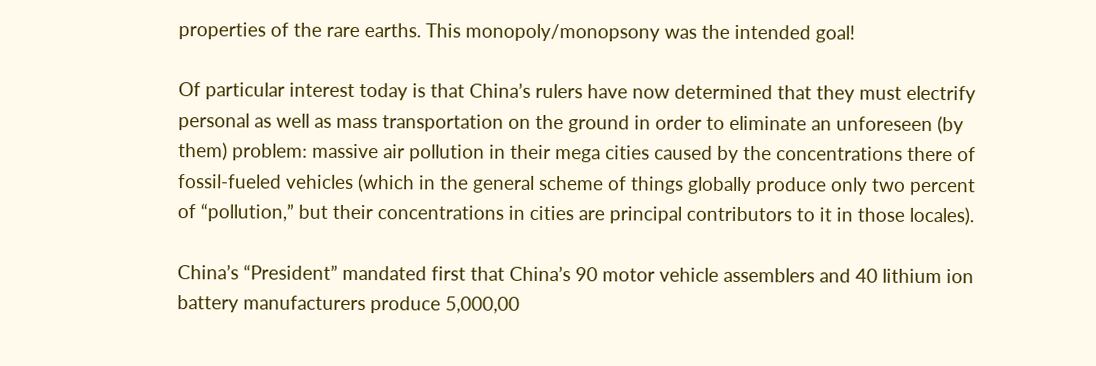properties of the rare earths. This monopoly/monopsony was the intended goal!

Of particular interest today is that China’s rulers have now determined that they must electrify personal as well as mass transportation on the ground in order to eliminate an unforeseen (by them) problem: massive air pollution in their mega cities caused by the concentrations there of fossil-fueled vehicles (which in the general scheme of things globally produce only two percent of “pollution,” but their concentrations in cities are principal contributors to it in those locales).

China’s “President” mandated first that China’s 90 motor vehicle assemblers and 40 lithium ion battery manufacturers produce 5,000,00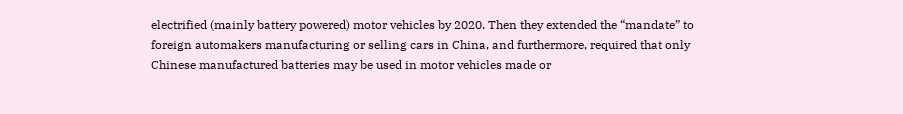electrified (mainly battery powered) motor vehicles by 2020. Then they extended the “mandate” to foreign automakers manufacturing or selling cars in China, and furthermore, required that only Chinese manufactured batteries may be used in motor vehicles made or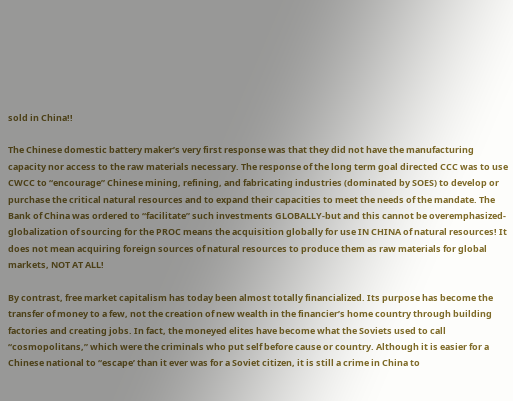sold in China!!

The Chinese domestic battery maker’s very first response was that they did not have the manufacturing capacity nor access to the raw materials necessary. The response of the long term goal directed CCC was to use CWCC to “encourage” Chinese mining, refining, and fabricating industries (dominated by SOES) to develop or purchase the critical natural resources and to expand their capacities to meet the needs of the mandate. The Bank of China was ordered to “facilitate” such investments GLOBALLY-but and this cannot be overemphasized-globalization of sourcing for the PROC means the acquisition globally for use IN CHINA of natural resources! It does not mean acquiring foreign sources of natural resources to produce them as raw materials for global markets, NOT AT ALL!

By contrast, free market capitalism has today been almost totally financialized. Its purpose has become the transfer of money to a few, not the creation of new wealth in the financier’s home country through building factories and creating jobs. In fact, the moneyed elites have become what the Soviets used to call “cosmopolitans,” which were the criminals who put self before cause or country. Although it is easier for a Chinese national to “escape’ than it ever was for a Soviet citizen, it is still a crime in China to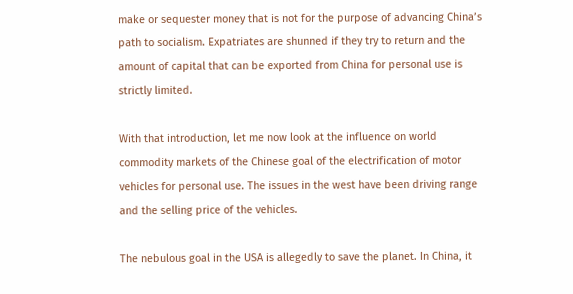make or sequester money that is not for the purpose of advancing China’s path to socialism. Expatriates are shunned if they try to return and the amount of capital that can be exported from China for personal use is strictly limited.

With that introduction, let me now look at the influence on world commodity markets of the Chinese goal of the electrification of motor vehicles for personal use. The issues in the west have been driving range and the selling price of the vehicles.

The nebulous goal in the USA is allegedly to save the planet. In China, it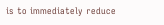is to immediately reduce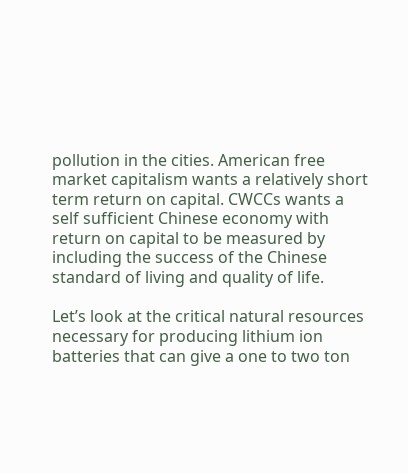pollution in the cities. American free market capitalism wants a relatively short term return on capital. CWCCs wants a self sufficient Chinese economy with return on capital to be measured by including the success of the Chinese standard of living and quality of life.

Let’s look at the critical natural resources necessary for producing lithium ion batteries that can give a one to two ton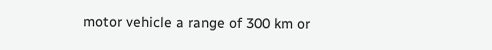motor vehicle a range of 300 km or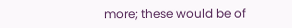more; these would be of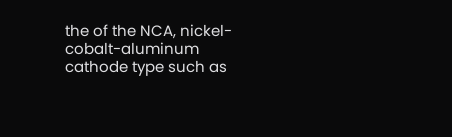the of the NCA, nickel-cobalt-aluminum cathode type such as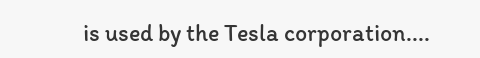is used by the Tesla corporation....